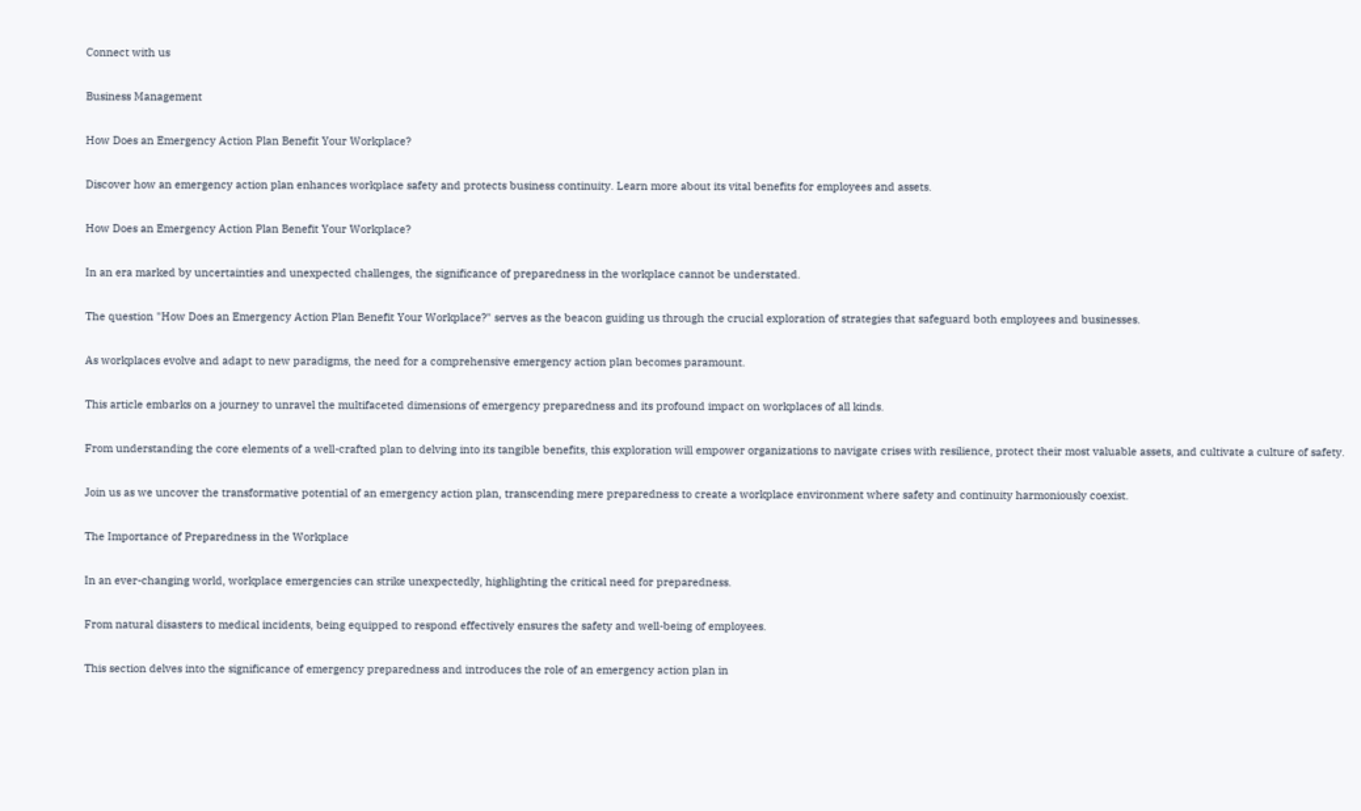Connect with us

Business Management

How Does an Emergency Action Plan Benefit Your Workplace?

Discover how an emergency action plan enhances workplace safety and protects business continuity. Learn more about its vital benefits for employees and assets.

How Does an Emergency Action Plan Benefit Your Workplace?

In an era marked by uncertainties and unexpected challenges, the significance of preparedness in the workplace cannot be understated.

The question "How Does an Emergency Action Plan Benefit Your Workplace?" serves as the beacon guiding us through the crucial exploration of strategies that safeguard both employees and businesses.

As workplaces evolve and adapt to new paradigms, the need for a comprehensive emergency action plan becomes paramount.

This article embarks on a journey to unravel the multifaceted dimensions of emergency preparedness and its profound impact on workplaces of all kinds.

From understanding the core elements of a well-crafted plan to delving into its tangible benefits, this exploration will empower organizations to navigate crises with resilience, protect their most valuable assets, and cultivate a culture of safety.

Join us as we uncover the transformative potential of an emergency action plan, transcending mere preparedness to create a workplace environment where safety and continuity harmoniously coexist.

The Importance of Preparedness in the Workplace

In an ever-changing world, workplace emergencies can strike unexpectedly, highlighting the critical need for preparedness.

From natural disasters to medical incidents, being equipped to respond effectively ensures the safety and well-being of employees.

This section delves into the significance of emergency preparedness and introduces the role of an emergency action plan in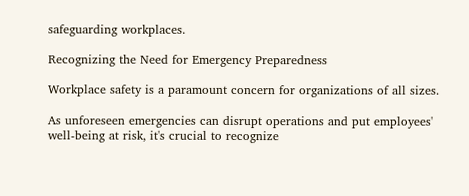safeguarding workplaces.

Recognizing the Need for Emergency Preparedness

Workplace safety is a paramount concern for organizations of all sizes.

As unforeseen emergencies can disrupt operations and put employees' well-being at risk, it's crucial to recognize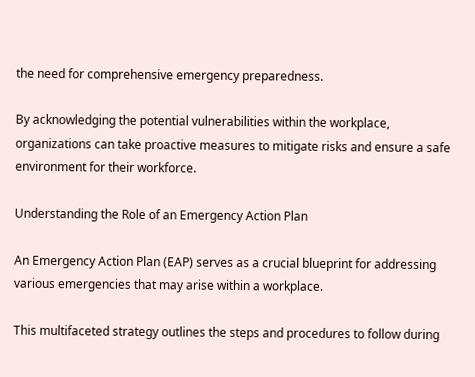the need for comprehensive emergency preparedness.

By acknowledging the potential vulnerabilities within the workplace, organizations can take proactive measures to mitigate risks and ensure a safe environment for their workforce.

Understanding the Role of an Emergency Action Plan

An Emergency Action Plan (EAP) serves as a crucial blueprint for addressing various emergencies that may arise within a workplace.

This multifaceted strategy outlines the steps and procedures to follow during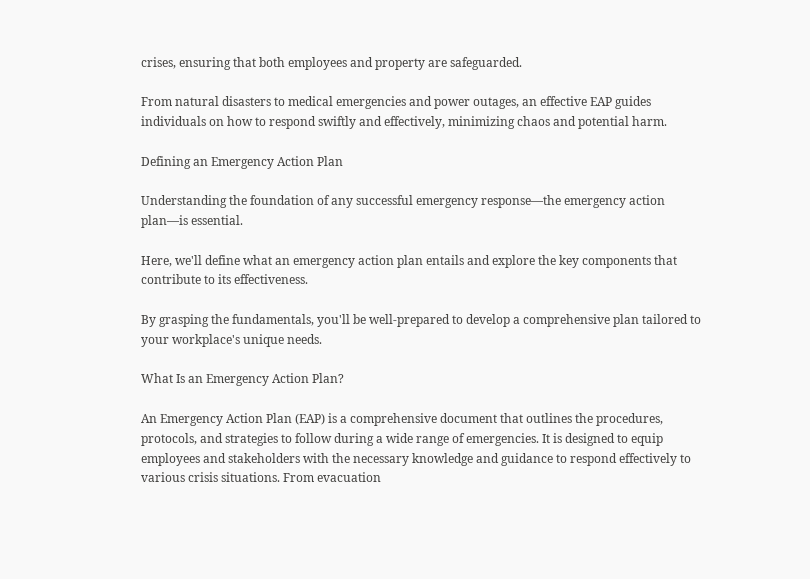crises, ensuring that both employees and property are safeguarded.

From natural disasters to medical emergencies and power outages, an effective EAP guides individuals on how to respond swiftly and effectively, minimizing chaos and potential harm.

Defining an Emergency Action Plan

Understanding the foundation of any successful emergency response—the emergency action plan—is essential.

Here, we'll define what an emergency action plan entails and explore the key components that contribute to its effectiveness.

By grasping the fundamentals, you'll be well-prepared to develop a comprehensive plan tailored to your workplace's unique needs.

What Is an Emergency Action Plan?

An Emergency Action Plan (EAP) is a comprehensive document that outlines the procedures, protocols, and strategies to follow during a wide range of emergencies. It is designed to equip employees and stakeholders with the necessary knowledge and guidance to respond effectively to various crisis situations. From evacuation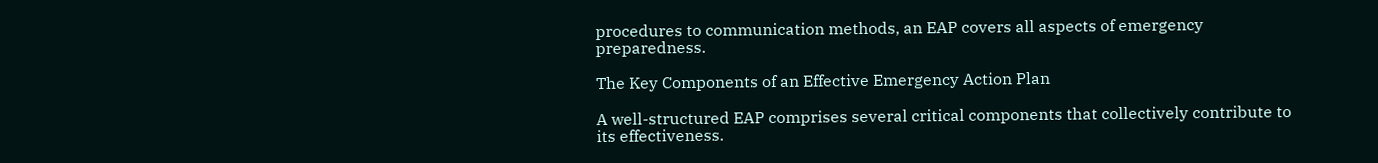procedures to communication methods, an EAP covers all aspects of emergency preparedness.

The Key Components of an Effective Emergency Action Plan

A well-structured EAP comprises several critical components that collectively contribute to its effectiveness.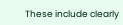These include clearly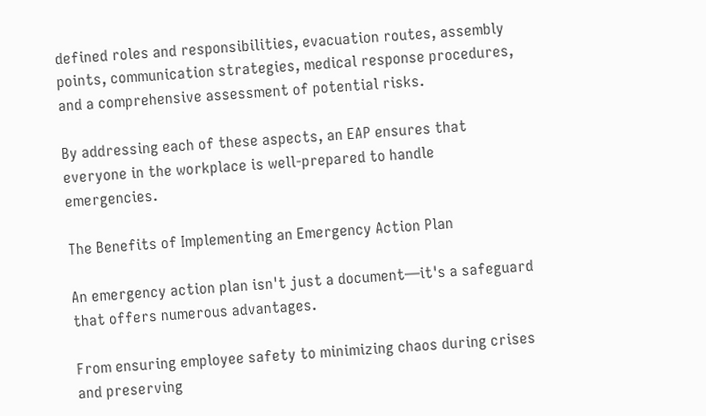defined roles and responsibilities, evacuation routes, assembly points, communication strategies, medical response procedures, and a comprehensive assessment of potential risks.

By addressing each of these aspects, an EAP ensures that everyone in the workplace is well-prepared to handle emergencies.

The Benefits of Implementing an Emergency Action Plan

An emergency action plan isn't just a document—it's a safeguard that offers numerous advantages.

From ensuring employee safety to minimizing chaos during crises and preserving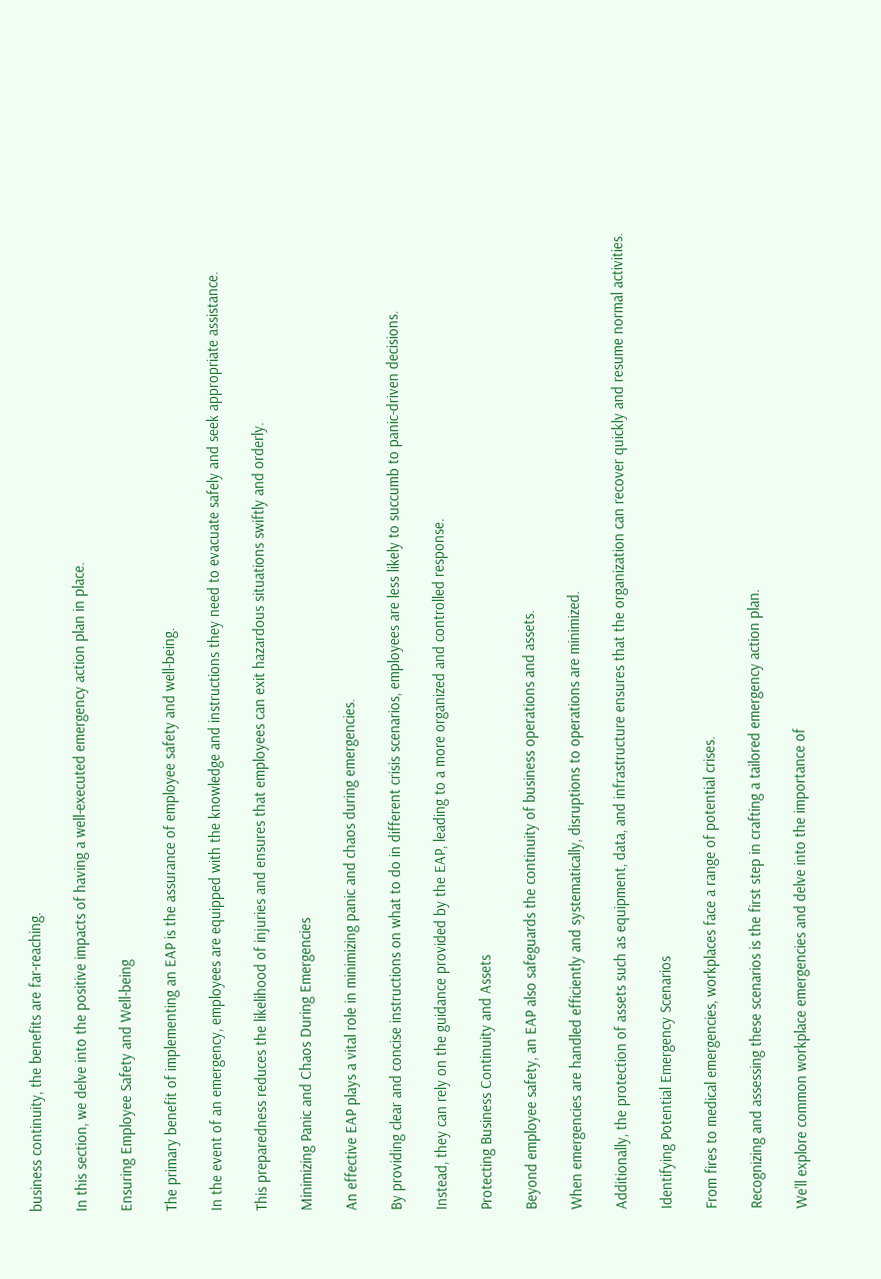business continuity, the benefits are far-reaching.

In this section, we delve into the positive impacts of having a well-executed emergency action plan in place.

Ensuring Employee Safety and Well-being

The primary benefit of implementing an EAP is the assurance of employee safety and well-being.

In the event of an emergency, employees are equipped with the knowledge and instructions they need to evacuate safely and seek appropriate assistance.

This preparedness reduces the likelihood of injuries and ensures that employees can exit hazardous situations swiftly and orderly.

Minimizing Panic and Chaos During Emergencies

An effective EAP plays a vital role in minimizing panic and chaos during emergencies.

By providing clear and concise instructions on what to do in different crisis scenarios, employees are less likely to succumb to panic-driven decisions.

Instead, they can rely on the guidance provided by the EAP, leading to a more organized and controlled response.

Protecting Business Continuity and Assets

Beyond employee safety, an EAP also safeguards the continuity of business operations and assets.

When emergencies are handled efficiently and systematically, disruptions to operations are minimized.

Additionally, the protection of assets such as equipment, data, and infrastructure ensures that the organization can recover quickly and resume normal activities.

Identifying Potential Emergency Scenarios

From fires to medical emergencies, workplaces face a range of potential crises.

Recognizing and assessing these scenarios is the first step in crafting a tailored emergency action plan.

We'll explore common workplace emergencies and delve into the importance of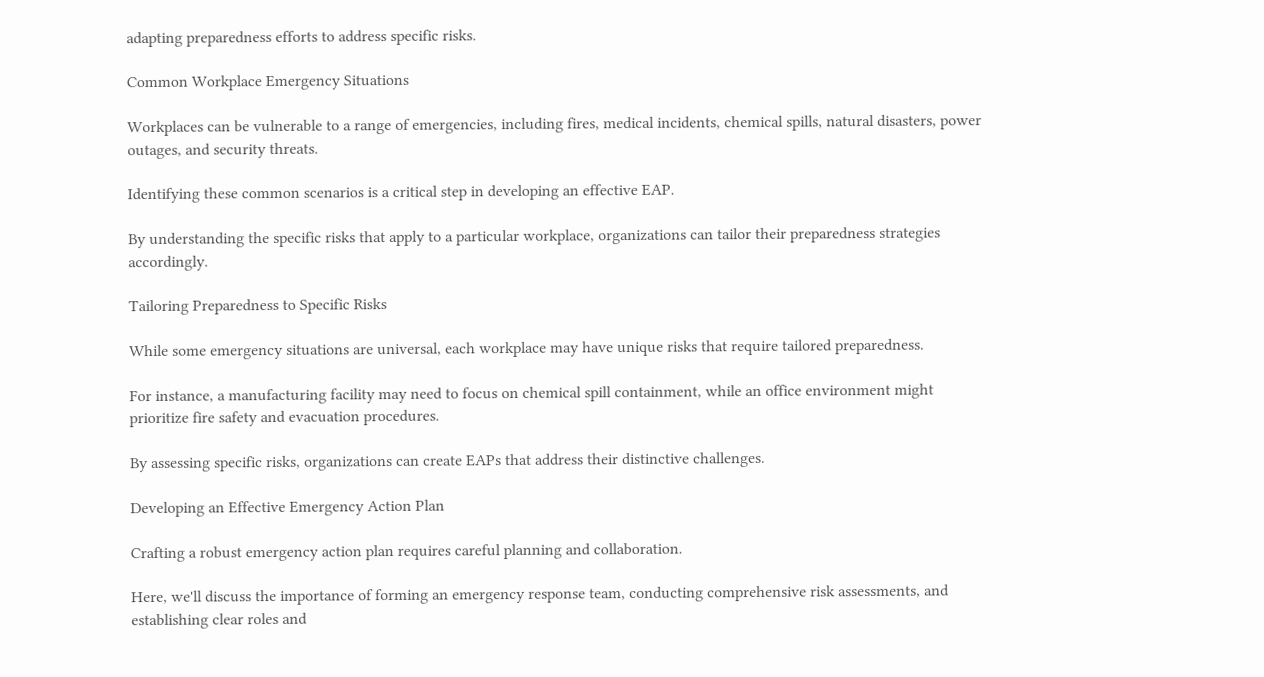adapting preparedness efforts to address specific risks.

Common Workplace Emergency Situations

Workplaces can be vulnerable to a range of emergencies, including fires, medical incidents, chemical spills, natural disasters, power outages, and security threats.

Identifying these common scenarios is a critical step in developing an effective EAP.

By understanding the specific risks that apply to a particular workplace, organizations can tailor their preparedness strategies accordingly.

Tailoring Preparedness to Specific Risks

While some emergency situations are universal, each workplace may have unique risks that require tailored preparedness.

For instance, a manufacturing facility may need to focus on chemical spill containment, while an office environment might prioritize fire safety and evacuation procedures.

By assessing specific risks, organizations can create EAPs that address their distinctive challenges.

Developing an Effective Emergency Action Plan

Crafting a robust emergency action plan requires careful planning and collaboration.

Here, we'll discuss the importance of forming an emergency response team, conducting comprehensive risk assessments, and establishing clear roles and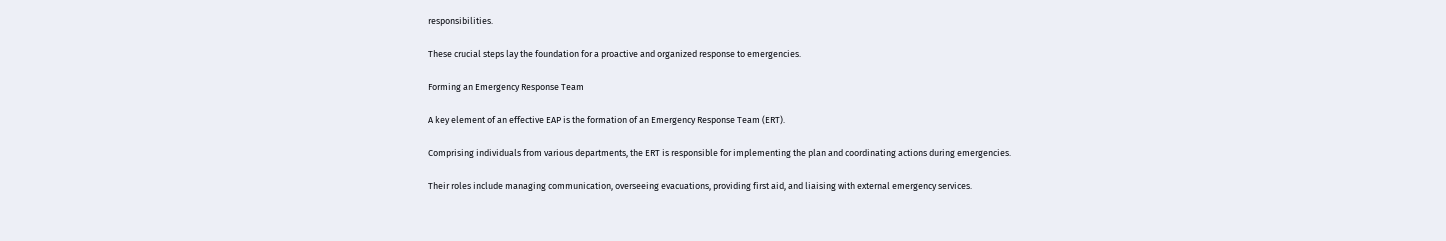responsibilities.

These crucial steps lay the foundation for a proactive and organized response to emergencies.

Forming an Emergency Response Team

A key element of an effective EAP is the formation of an Emergency Response Team (ERT).

Comprising individuals from various departments, the ERT is responsible for implementing the plan and coordinating actions during emergencies.

Their roles include managing communication, overseeing evacuations, providing first aid, and liaising with external emergency services.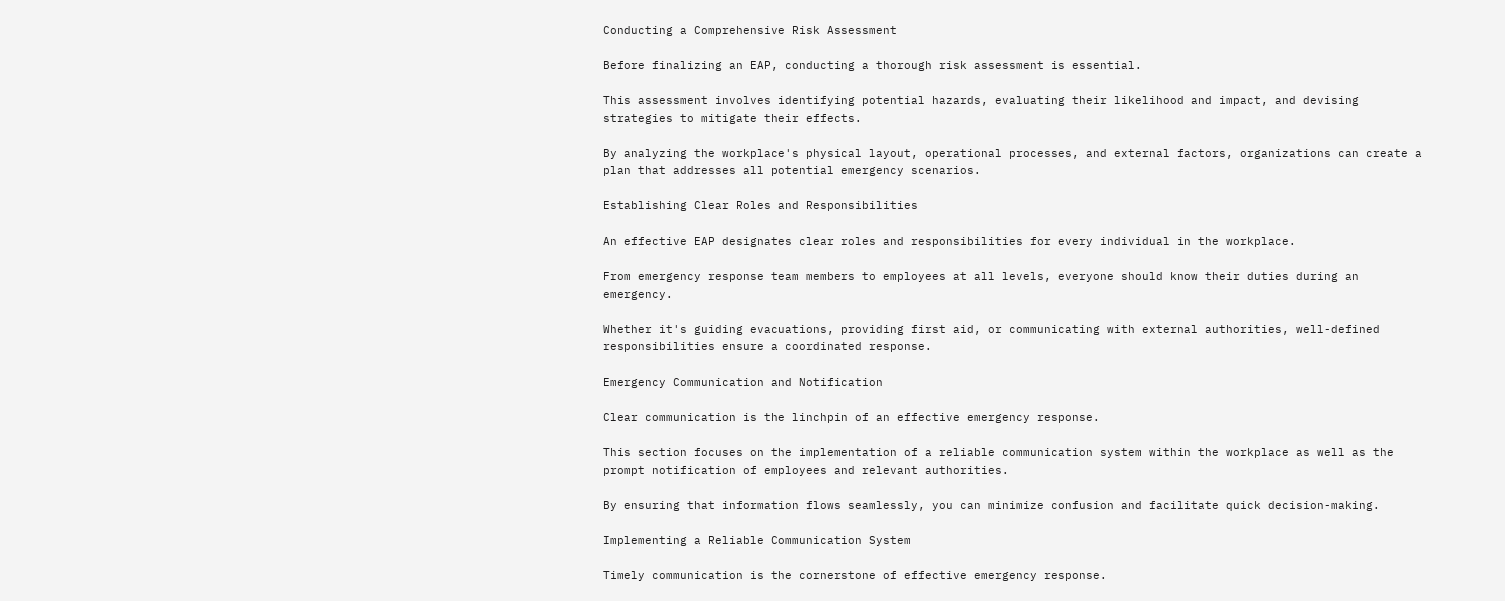Conducting a Comprehensive Risk Assessment

Before finalizing an EAP, conducting a thorough risk assessment is essential.

This assessment involves identifying potential hazards, evaluating their likelihood and impact, and devising strategies to mitigate their effects.

By analyzing the workplace's physical layout, operational processes, and external factors, organizations can create a plan that addresses all potential emergency scenarios.

Establishing Clear Roles and Responsibilities

An effective EAP designates clear roles and responsibilities for every individual in the workplace.

From emergency response team members to employees at all levels, everyone should know their duties during an emergency.

Whether it's guiding evacuations, providing first aid, or communicating with external authorities, well-defined responsibilities ensure a coordinated response.

Emergency Communication and Notification

Clear communication is the linchpin of an effective emergency response.

This section focuses on the implementation of a reliable communication system within the workplace as well as the prompt notification of employees and relevant authorities.

By ensuring that information flows seamlessly, you can minimize confusion and facilitate quick decision-making.

Implementing a Reliable Communication System

Timely communication is the cornerstone of effective emergency response.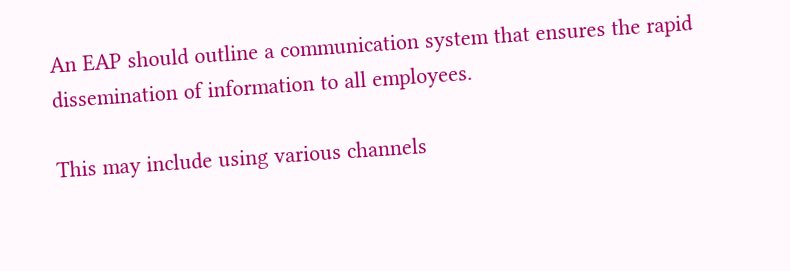An EAP should outline a communication system that ensures the rapid dissemination of information to all employees.

This may include using various channels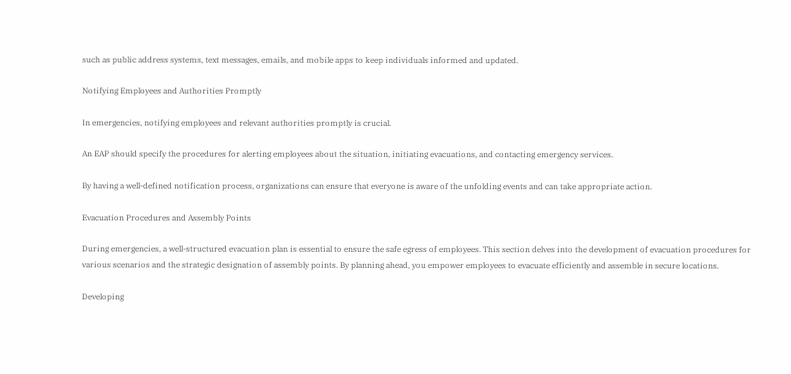such as public address systems, text messages, emails, and mobile apps to keep individuals informed and updated.

Notifying Employees and Authorities Promptly

In emergencies, notifying employees and relevant authorities promptly is crucial.

An EAP should specify the procedures for alerting employees about the situation, initiating evacuations, and contacting emergency services.

By having a well-defined notification process, organizations can ensure that everyone is aware of the unfolding events and can take appropriate action.

Evacuation Procedures and Assembly Points

During emergencies, a well-structured evacuation plan is essential to ensure the safe egress of employees. This section delves into the development of evacuation procedures for various scenarios and the strategic designation of assembly points. By planning ahead, you empower employees to evacuate efficiently and assemble in secure locations.

Developing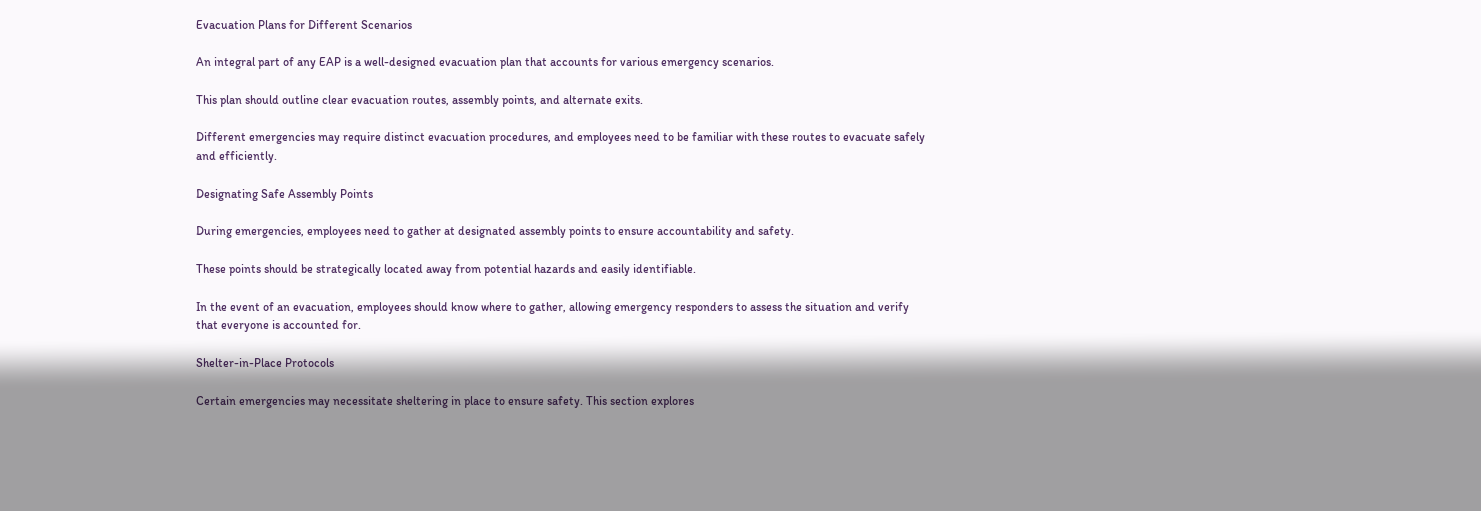Evacuation Plans for Different Scenarios

An integral part of any EAP is a well-designed evacuation plan that accounts for various emergency scenarios.

This plan should outline clear evacuation routes, assembly points, and alternate exits.

Different emergencies may require distinct evacuation procedures, and employees need to be familiar with these routes to evacuate safely and efficiently.

Designating Safe Assembly Points

During emergencies, employees need to gather at designated assembly points to ensure accountability and safety.

These points should be strategically located away from potential hazards and easily identifiable.

In the event of an evacuation, employees should know where to gather, allowing emergency responders to assess the situation and verify that everyone is accounted for.

Shelter-in-Place Protocols

Certain emergencies may necessitate sheltering in place to ensure safety. This section explores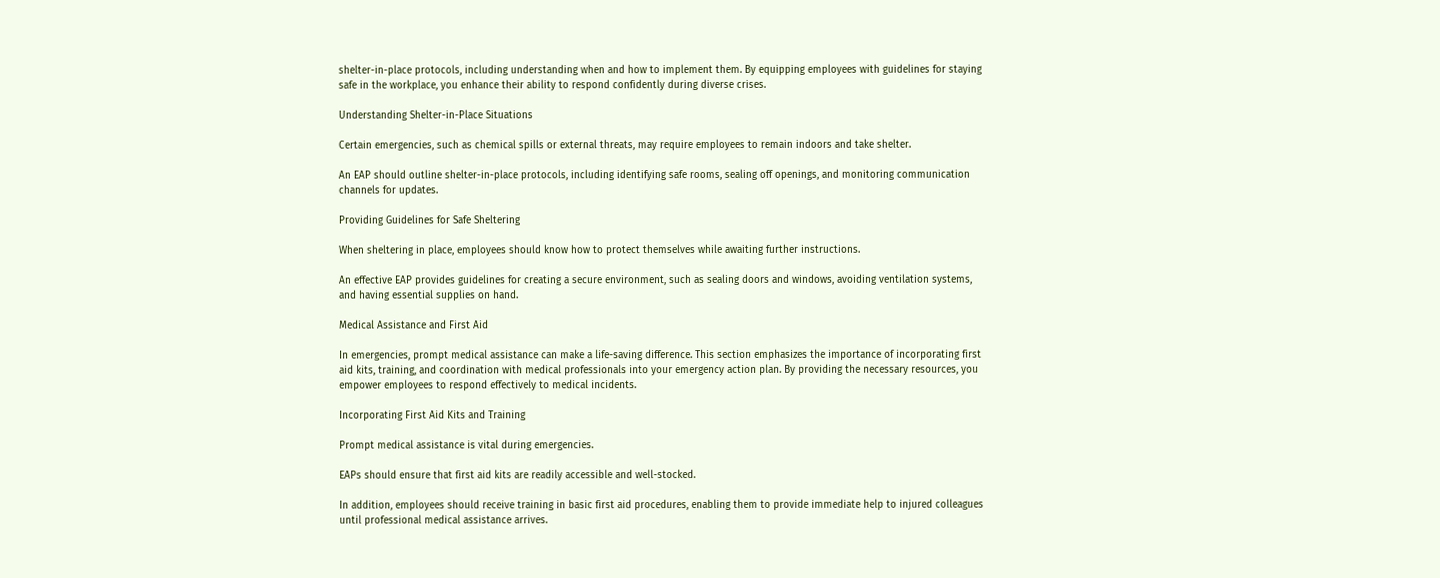shelter-in-place protocols, including understanding when and how to implement them. By equipping employees with guidelines for staying safe in the workplace, you enhance their ability to respond confidently during diverse crises.

Understanding Shelter-in-Place Situations

Certain emergencies, such as chemical spills or external threats, may require employees to remain indoors and take shelter.

An EAP should outline shelter-in-place protocols, including identifying safe rooms, sealing off openings, and monitoring communication channels for updates.

Providing Guidelines for Safe Sheltering

When sheltering in place, employees should know how to protect themselves while awaiting further instructions.

An effective EAP provides guidelines for creating a secure environment, such as sealing doors and windows, avoiding ventilation systems, and having essential supplies on hand.

Medical Assistance and First Aid

In emergencies, prompt medical assistance can make a life-saving difference. This section emphasizes the importance of incorporating first aid kits, training, and coordination with medical professionals into your emergency action plan. By providing the necessary resources, you empower employees to respond effectively to medical incidents.

Incorporating First Aid Kits and Training

Prompt medical assistance is vital during emergencies.

EAPs should ensure that first aid kits are readily accessible and well-stocked.

In addition, employees should receive training in basic first aid procedures, enabling them to provide immediate help to injured colleagues until professional medical assistance arrives.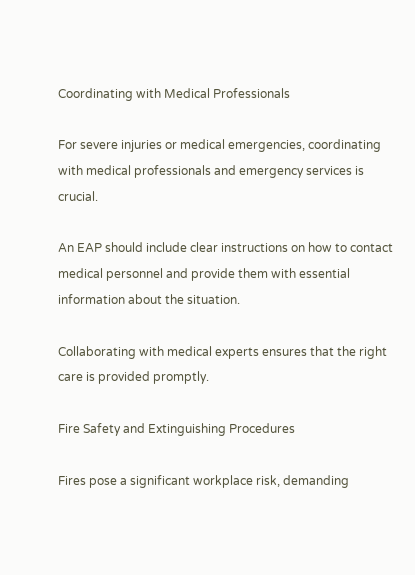Coordinating with Medical Professionals

For severe injuries or medical emergencies, coordinating with medical professionals and emergency services is crucial.

An EAP should include clear instructions on how to contact medical personnel and provide them with essential information about the situation.

Collaborating with medical experts ensures that the right care is provided promptly.

Fire Safety and Extinguishing Procedures

Fires pose a significant workplace risk, demanding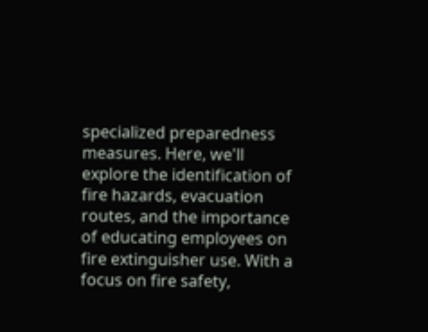specialized preparedness measures. Here, we'll explore the identification of fire hazards, evacuation routes, and the importance of educating employees on fire extinguisher use. With a focus on fire safety,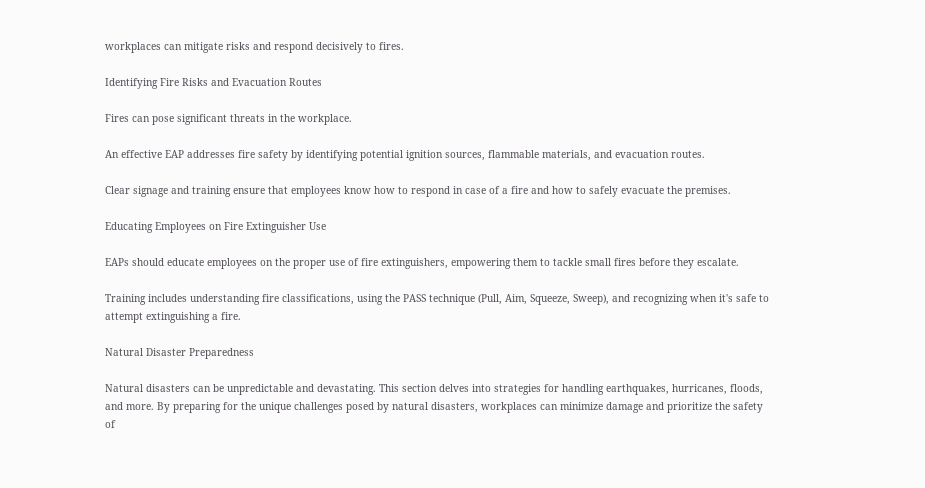workplaces can mitigate risks and respond decisively to fires.

Identifying Fire Risks and Evacuation Routes

Fires can pose significant threats in the workplace.

An effective EAP addresses fire safety by identifying potential ignition sources, flammable materials, and evacuation routes.

Clear signage and training ensure that employees know how to respond in case of a fire and how to safely evacuate the premises.

Educating Employees on Fire Extinguisher Use

EAPs should educate employees on the proper use of fire extinguishers, empowering them to tackle small fires before they escalate.

Training includes understanding fire classifications, using the PASS technique (Pull, Aim, Squeeze, Sweep), and recognizing when it's safe to attempt extinguishing a fire.

Natural Disaster Preparedness

Natural disasters can be unpredictable and devastating. This section delves into strategies for handling earthquakes, hurricanes, floods, and more. By preparing for the unique challenges posed by natural disasters, workplaces can minimize damage and prioritize the safety of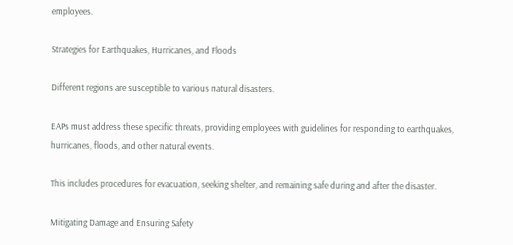employees.

Strategies for Earthquakes, Hurricanes, and Floods

Different regions are susceptible to various natural disasters.

EAPs must address these specific threats, providing employees with guidelines for responding to earthquakes, hurricanes, floods, and other natural events.

This includes procedures for evacuation, seeking shelter, and remaining safe during and after the disaster.

Mitigating Damage and Ensuring Safety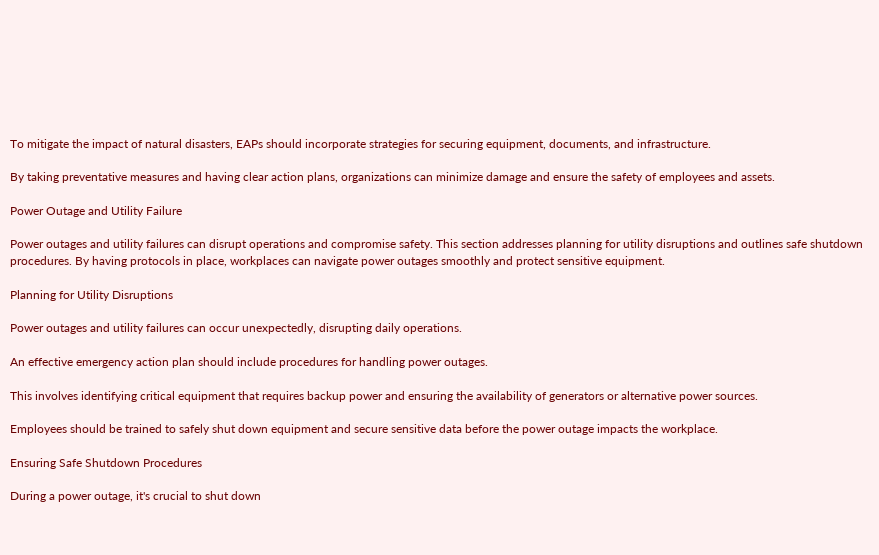To mitigate the impact of natural disasters, EAPs should incorporate strategies for securing equipment, documents, and infrastructure.

By taking preventative measures and having clear action plans, organizations can minimize damage and ensure the safety of employees and assets.

Power Outage and Utility Failure

Power outages and utility failures can disrupt operations and compromise safety. This section addresses planning for utility disruptions and outlines safe shutdown procedures. By having protocols in place, workplaces can navigate power outages smoothly and protect sensitive equipment.

Planning for Utility Disruptions

Power outages and utility failures can occur unexpectedly, disrupting daily operations.

An effective emergency action plan should include procedures for handling power outages.

This involves identifying critical equipment that requires backup power and ensuring the availability of generators or alternative power sources.

Employees should be trained to safely shut down equipment and secure sensitive data before the power outage impacts the workplace.

Ensuring Safe Shutdown Procedures

During a power outage, it's crucial to shut down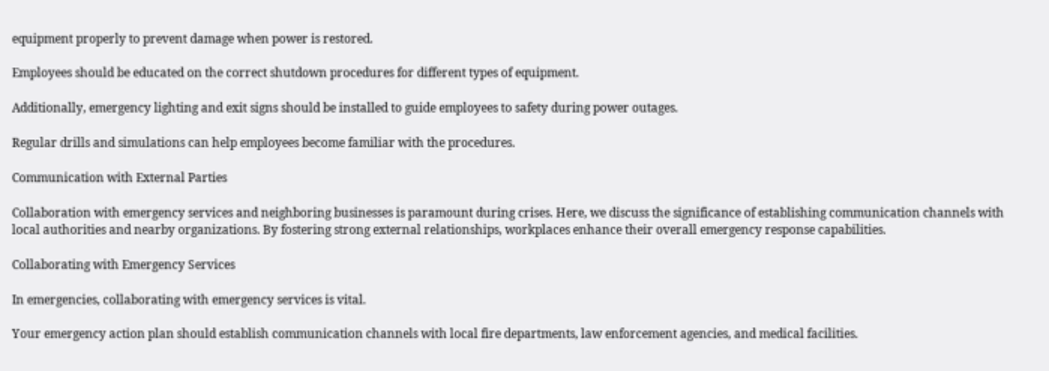equipment properly to prevent damage when power is restored.

Employees should be educated on the correct shutdown procedures for different types of equipment.

Additionally, emergency lighting and exit signs should be installed to guide employees to safety during power outages.

Regular drills and simulations can help employees become familiar with the procedures.

Communication with External Parties

Collaboration with emergency services and neighboring businesses is paramount during crises. Here, we discuss the significance of establishing communication channels with local authorities and nearby organizations. By fostering strong external relationships, workplaces enhance their overall emergency response capabilities.

Collaborating with Emergency Services

In emergencies, collaborating with emergency services is vital.

Your emergency action plan should establish communication channels with local fire departments, law enforcement agencies, and medical facilities.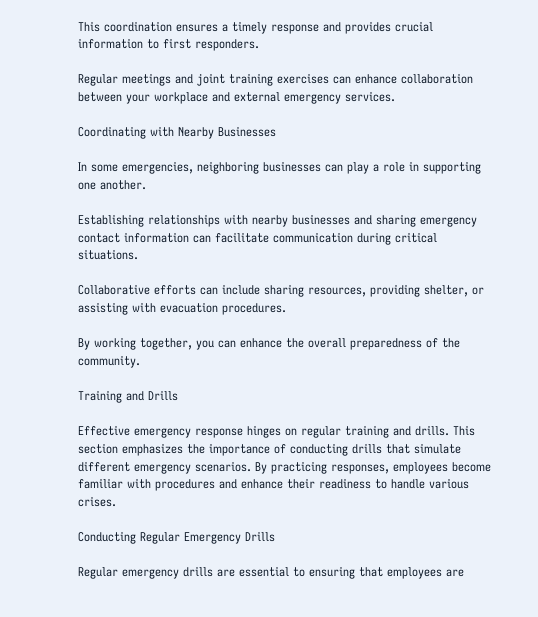This coordination ensures a timely response and provides crucial information to first responders.

Regular meetings and joint training exercises can enhance collaboration between your workplace and external emergency services.

Coordinating with Nearby Businesses

In some emergencies, neighboring businesses can play a role in supporting one another.

Establishing relationships with nearby businesses and sharing emergency contact information can facilitate communication during critical situations.

Collaborative efforts can include sharing resources, providing shelter, or assisting with evacuation procedures.

By working together, you can enhance the overall preparedness of the community.

Training and Drills

Effective emergency response hinges on regular training and drills. This section emphasizes the importance of conducting drills that simulate different emergency scenarios. By practicing responses, employees become familiar with procedures and enhance their readiness to handle various crises.

Conducting Regular Emergency Drills

Regular emergency drills are essential to ensuring that employees are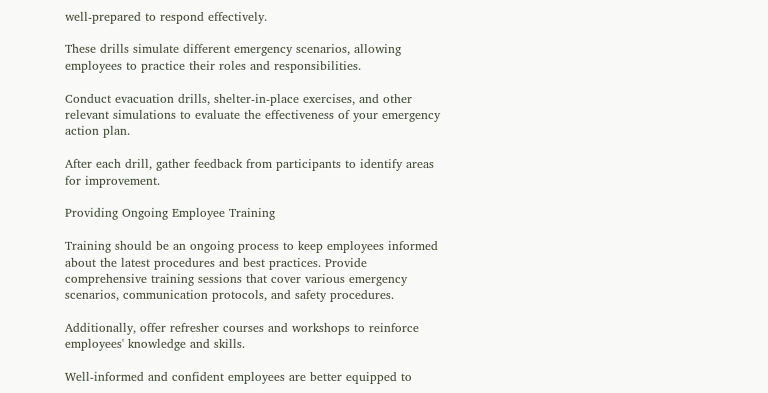well-prepared to respond effectively.

These drills simulate different emergency scenarios, allowing employees to practice their roles and responsibilities.

Conduct evacuation drills, shelter-in-place exercises, and other relevant simulations to evaluate the effectiveness of your emergency action plan.

After each drill, gather feedback from participants to identify areas for improvement.

Providing Ongoing Employee Training

Training should be an ongoing process to keep employees informed about the latest procedures and best practices. Provide comprehensive training sessions that cover various emergency scenarios, communication protocols, and safety procedures.

Additionally, offer refresher courses and workshops to reinforce employees' knowledge and skills.

Well-informed and confident employees are better equipped to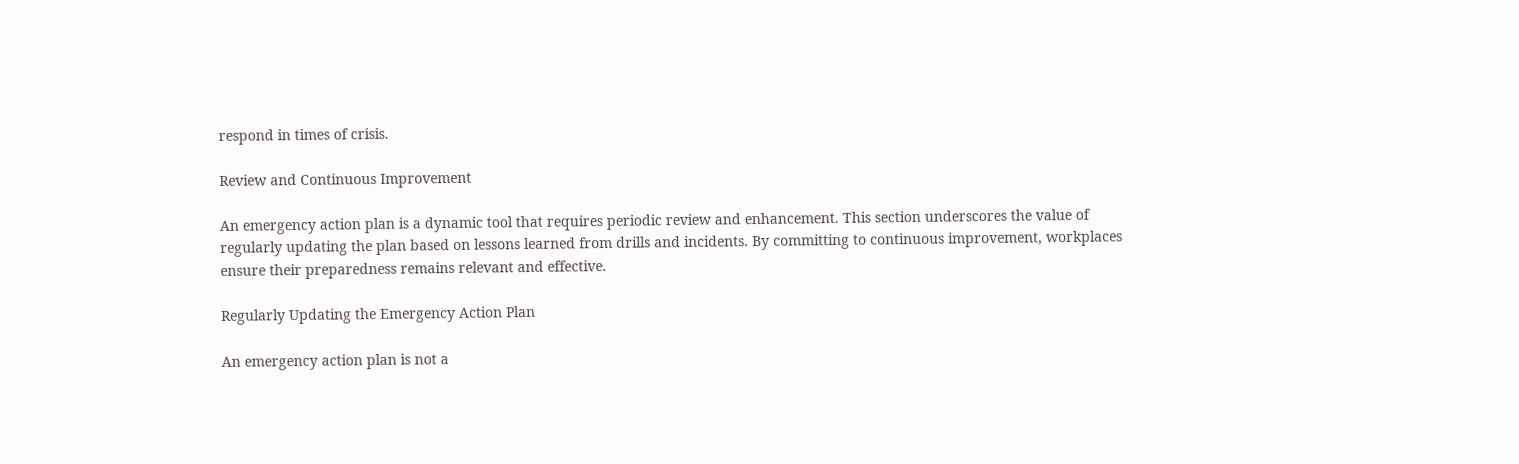respond in times of crisis.

Review and Continuous Improvement

An emergency action plan is a dynamic tool that requires periodic review and enhancement. This section underscores the value of regularly updating the plan based on lessons learned from drills and incidents. By committing to continuous improvement, workplaces ensure their preparedness remains relevant and effective.

Regularly Updating the Emergency Action Plan

An emergency action plan is not a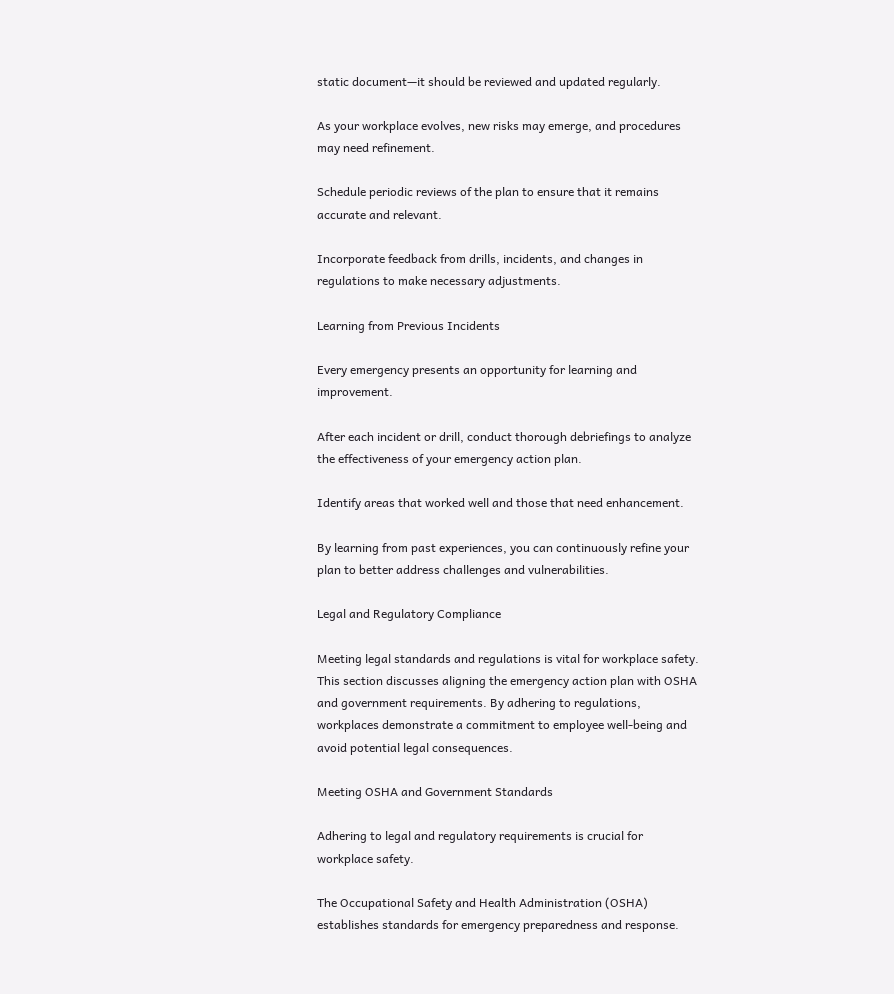static document—it should be reviewed and updated regularly.

As your workplace evolves, new risks may emerge, and procedures may need refinement.

Schedule periodic reviews of the plan to ensure that it remains accurate and relevant.

Incorporate feedback from drills, incidents, and changes in regulations to make necessary adjustments.

Learning from Previous Incidents

Every emergency presents an opportunity for learning and improvement.

After each incident or drill, conduct thorough debriefings to analyze the effectiveness of your emergency action plan.

Identify areas that worked well and those that need enhancement.

By learning from past experiences, you can continuously refine your plan to better address challenges and vulnerabilities.

Legal and Regulatory Compliance

Meeting legal standards and regulations is vital for workplace safety. This section discusses aligning the emergency action plan with OSHA and government requirements. By adhering to regulations, workplaces demonstrate a commitment to employee well-being and avoid potential legal consequences.

Meeting OSHA and Government Standards

Adhering to legal and regulatory requirements is crucial for workplace safety.

The Occupational Safety and Health Administration (OSHA) establishes standards for emergency preparedness and response.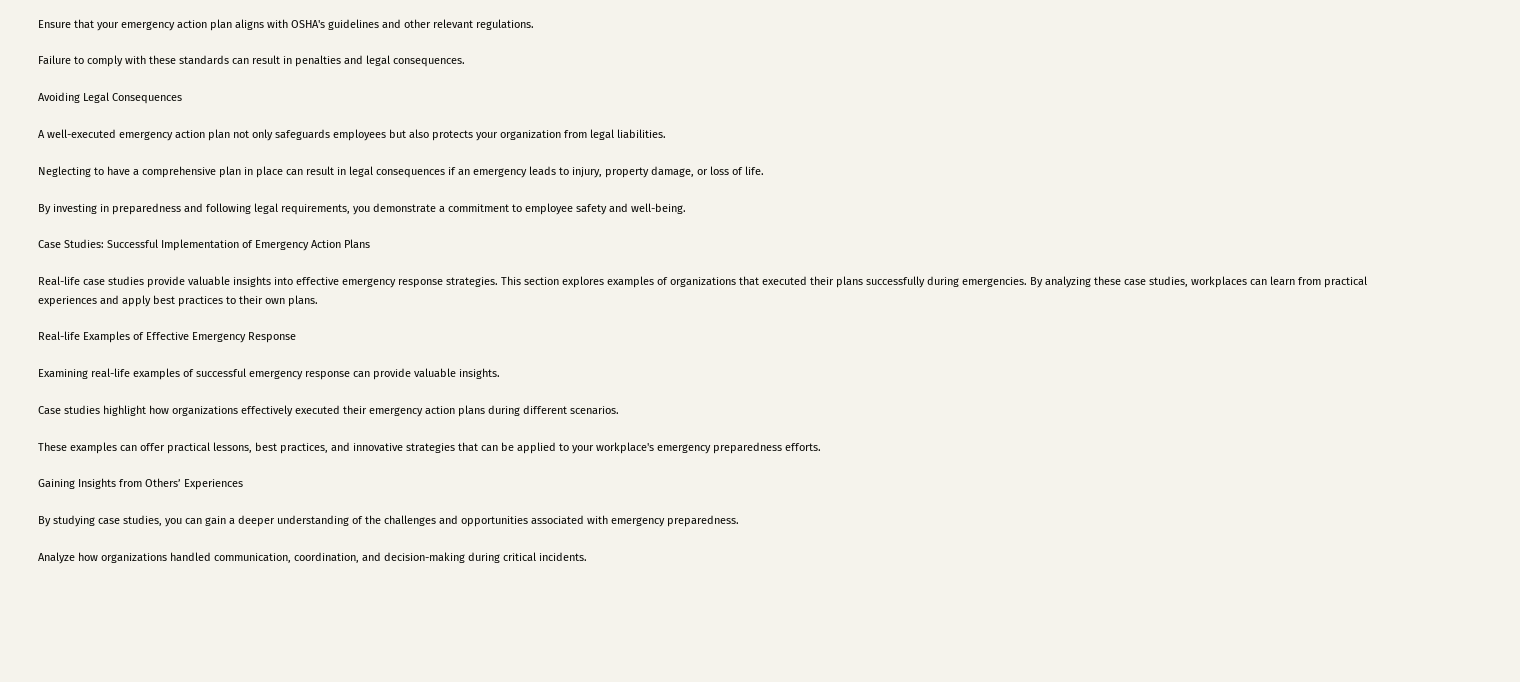Ensure that your emergency action plan aligns with OSHA's guidelines and other relevant regulations.

Failure to comply with these standards can result in penalties and legal consequences.

Avoiding Legal Consequences

A well-executed emergency action plan not only safeguards employees but also protects your organization from legal liabilities.

Neglecting to have a comprehensive plan in place can result in legal consequences if an emergency leads to injury, property damage, or loss of life.

By investing in preparedness and following legal requirements, you demonstrate a commitment to employee safety and well-being.

Case Studies: Successful Implementation of Emergency Action Plans

Real-life case studies provide valuable insights into effective emergency response strategies. This section explores examples of organizations that executed their plans successfully during emergencies. By analyzing these case studies, workplaces can learn from practical experiences and apply best practices to their own plans.

Real-life Examples of Effective Emergency Response

Examining real-life examples of successful emergency response can provide valuable insights.

Case studies highlight how organizations effectively executed their emergency action plans during different scenarios.

These examples can offer practical lessons, best practices, and innovative strategies that can be applied to your workplace's emergency preparedness efforts.

Gaining Insights from Others’ Experiences

By studying case studies, you can gain a deeper understanding of the challenges and opportunities associated with emergency preparedness.

Analyze how organizations handled communication, coordination, and decision-making during critical incidents.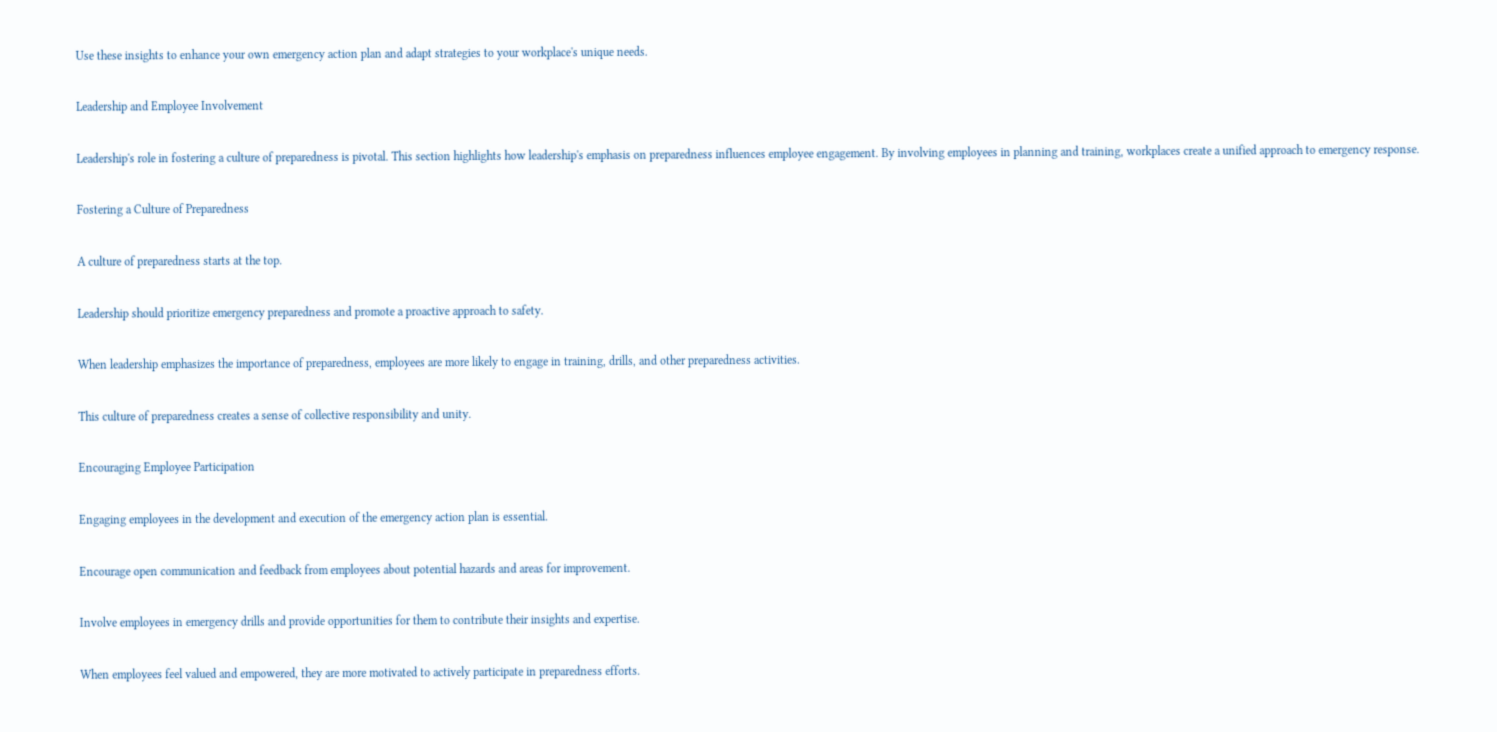Use these insights to enhance your own emergency action plan and adapt strategies to your workplace's unique needs.

Leadership and Employee Involvement

Leadership's role in fostering a culture of preparedness is pivotal. This section highlights how leadership's emphasis on preparedness influences employee engagement. By involving employees in planning and training, workplaces create a unified approach to emergency response.

Fostering a Culture of Preparedness

A culture of preparedness starts at the top.

Leadership should prioritize emergency preparedness and promote a proactive approach to safety.

When leadership emphasizes the importance of preparedness, employees are more likely to engage in training, drills, and other preparedness activities.

This culture of preparedness creates a sense of collective responsibility and unity.

Encouraging Employee Participation

Engaging employees in the development and execution of the emergency action plan is essential.

Encourage open communication and feedback from employees about potential hazards and areas for improvement.

Involve employees in emergency drills and provide opportunities for them to contribute their insights and expertise.

When employees feel valued and empowered, they are more motivated to actively participate in preparedness efforts.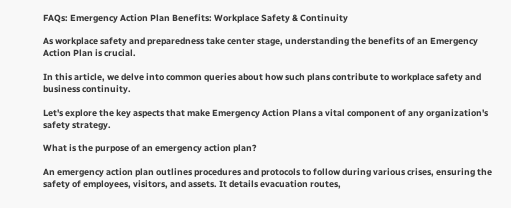FAQs: Emergency Action Plan Benefits: Workplace Safety & Continuity

As workplace safety and preparedness take center stage, understanding the benefits of an Emergency Action Plan is crucial.

In this article, we delve into common queries about how such plans contribute to workplace safety and business continuity.

Let's explore the key aspects that make Emergency Action Plans a vital component of any organization's safety strategy.

What is the purpose of an emergency action plan?

An emergency action plan outlines procedures and protocols to follow during various crises, ensuring the safety of employees, visitors, and assets. It details evacuation routes,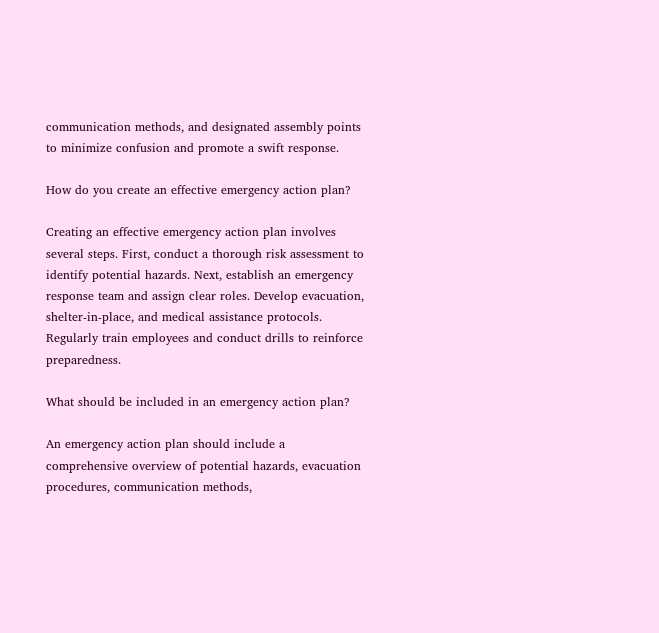communication methods, and designated assembly points to minimize confusion and promote a swift response.

How do you create an effective emergency action plan?

Creating an effective emergency action plan involves several steps. First, conduct a thorough risk assessment to identify potential hazards. Next, establish an emergency response team and assign clear roles. Develop evacuation, shelter-in-place, and medical assistance protocols. Regularly train employees and conduct drills to reinforce preparedness.

What should be included in an emergency action plan?

An emergency action plan should include a comprehensive overview of potential hazards, evacuation procedures, communication methods,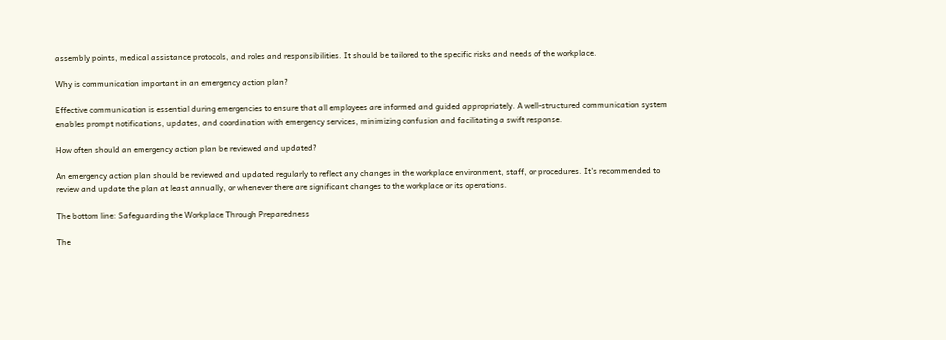assembly points, medical assistance protocols, and roles and responsibilities. It should be tailored to the specific risks and needs of the workplace.

Why is communication important in an emergency action plan?

Effective communication is essential during emergencies to ensure that all employees are informed and guided appropriately. A well-structured communication system enables prompt notifications, updates, and coordination with emergency services, minimizing confusion and facilitating a swift response.

How often should an emergency action plan be reviewed and updated?

An emergency action plan should be reviewed and updated regularly to reflect any changes in the workplace environment, staff, or procedures. It's recommended to review and update the plan at least annually, or whenever there are significant changes to the workplace or its operations.

The bottom line: Safeguarding the Workplace Through Preparedness

The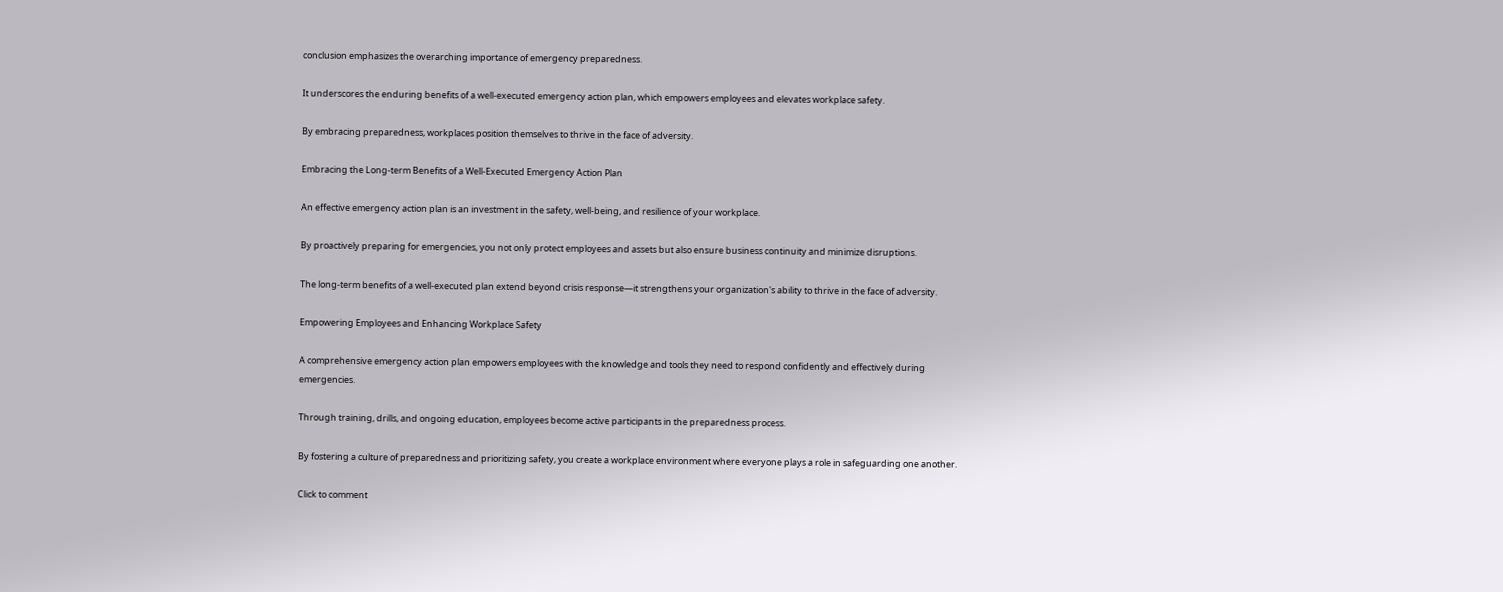conclusion emphasizes the overarching importance of emergency preparedness.

It underscores the enduring benefits of a well-executed emergency action plan, which empowers employees and elevates workplace safety.

By embracing preparedness, workplaces position themselves to thrive in the face of adversity.

Embracing the Long-term Benefits of a Well-Executed Emergency Action Plan

An effective emergency action plan is an investment in the safety, well-being, and resilience of your workplace.

By proactively preparing for emergencies, you not only protect employees and assets but also ensure business continuity and minimize disruptions.

The long-term benefits of a well-executed plan extend beyond crisis response—it strengthens your organization's ability to thrive in the face of adversity.

Empowering Employees and Enhancing Workplace Safety

A comprehensive emergency action plan empowers employees with the knowledge and tools they need to respond confidently and effectively during emergencies.

Through training, drills, and ongoing education, employees become active participants in the preparedness process.

By fostering a culture of preparedness and prioritizing safety, you create a workplace environment where everyone plays a role in safeguarding one another.

Click to comment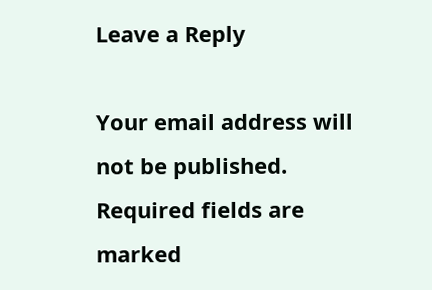Leave a Reply

Your email address will not be published. Required fields are marked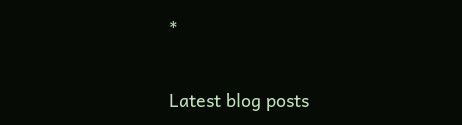*

Latest blog posts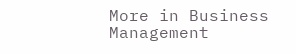More in Business Management